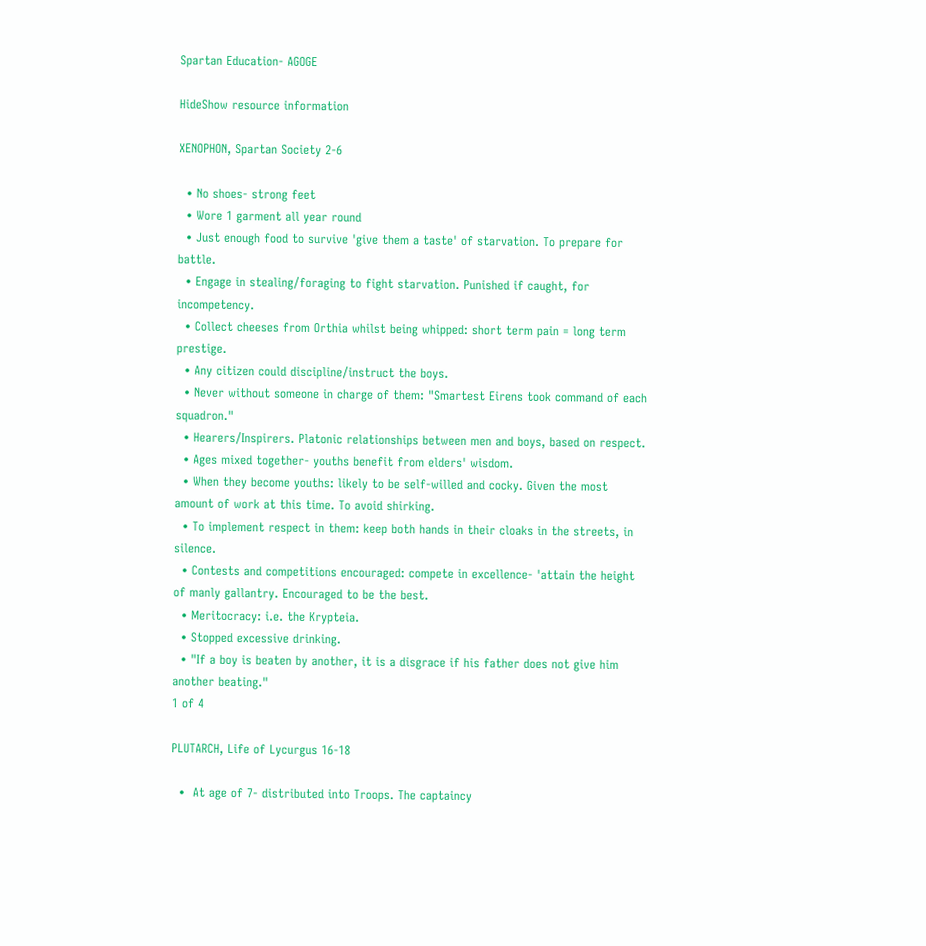Spartan Education- AGOGE

HideShow resource information

XENOPHON, Spartan Society 2-6

  • No shoes- strong feet
  • Wore 1 garment all year round
  • Just enough food to survive 'give them a taste' of starvation. To prepare for battle.
  • Engage in stealing/foraging to fight starvation. Punished if caught, for incompetency.
  • Collect cheeses from Orthia whilst being whipped: short term pain = long term prestige.
  • Any citizen could discipline/instruct the boys.
  • Never without someone in charge of them: "Smartest Eirens took command of each squadron."
  • Hearers/Inspirers. Platonic relationships between men and boys, based on respect.
  • Ages mixed together- youths benefit from elders' wisdom.
  • When they become youths: likely to be self-willed and cocky. Given the most amount of work at this time. To avoid shirking.
  • To implement respect in them: keep both hands in their cloaks in the streets, in silence.
  • Contests and competitions encouraged: compete in excellence- 'attain the height of manly gallantry. Encouraged to be the best.
  • Meritocracy: i.e. the Krypteia.
  • Stopped excessive drinking.
  • "If a boy is beaten by another, it is a disgrace if his father does not give him another beating."
1 of 4

PLUTARCH, Life of Lycurgus 16-18

  •  At age of 7- distributed into Troops. The captaincy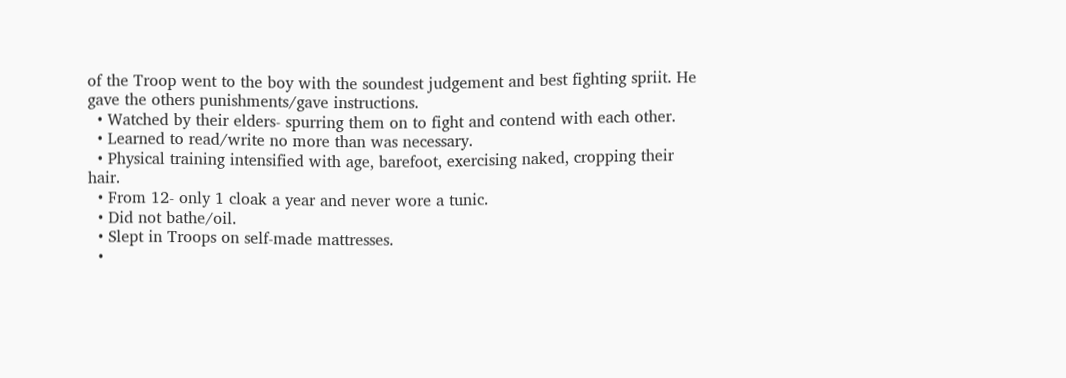of the Troop went to the boy with the soundest judgement and best fighting spriit. He gave the others punishments/gave instructions.
  • Watched by their elders- spurring them on to fight and contend with each other.
  • Learned to read/write no more than was necessary.
  • Physical training intensified with age, barefoot, exercising naked, cropping their hair.
  • From 12- only 1 cloak a year and never wore a tunic.
  • Did not bathe/oil.
  • Slept in Troops on self-made mattresses.
  •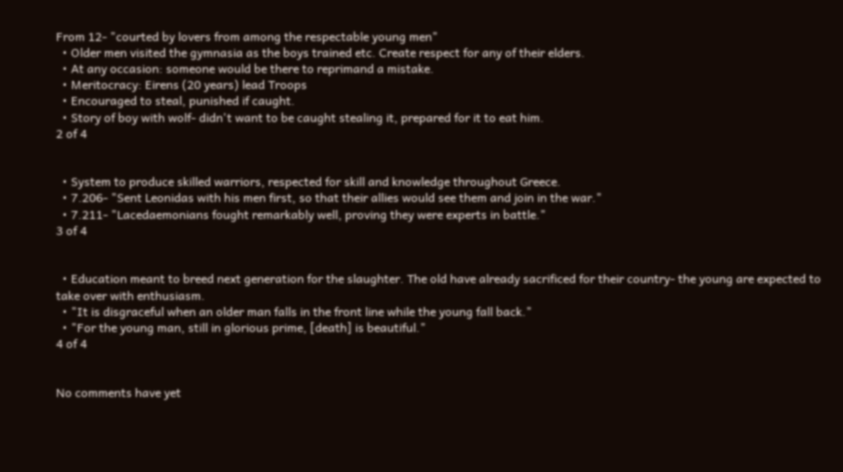From 12- "courted by lovers from among the respectable young men"
  • Older men visited the gymnasia as the boys trained etc. Create respect for any of their elders.
  • At any occasion: someone would be there to reprimand a mistake.
  • Meritocracy: Eirens (20 years) lead Troops
  • Encouraged to steal, punished if caught.
  • Story of boy with wolf- didn't want to be caught stealing it, prepared for it to eat him.
2 of 4


  • System to produce skilled warriors, respected for skill and knowledge throughout Greece.
  • 7.206- "Sent Leonidas with his men first, so that their allies would see them and join in the war."
  • 7.211- "Lacedaemonians fought remarkably well, proving they were experts in battle."
3 of 4


  • Education meant to breed next generation for the slaughter. The old have already sacrificed for their country- the young are expected to take over with enthusiasm.
  • "It is disgraceful when an older man falls in the front line while the young fall back."
  • "For the young man, still in glorious prime, [death] is beautiful."
4 of 4


No comments have yet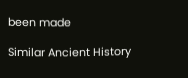been made

Similar Ancient History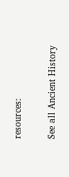resources:

See all Ancient History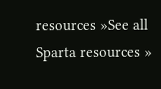resources »See all Sparta resources »